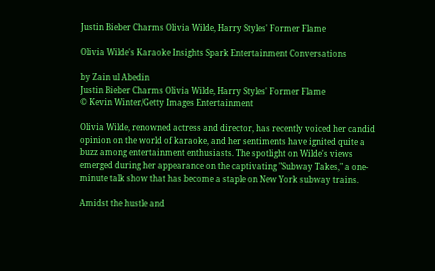Justin Bieber Charms Olivia Wilde, Harry Styles' Former Flame

Olivia Wilde's Karaoke Insights Spark Entertainment Conversations

by Zain ul Abedin
Justin Bieber Charms Olivia Wilde, Harry Styles' Former Flame
© Kevin Winter/Getty Images Entertainment

Olivia Wilde, renowned actress and director, has recently voiced her candid opinion on the world of karaoke, and her sentiments have ignited quite a buzz among entertainment enthusiasts. The spotlight on Wilde's views emerged during her appearance on the captivating "Subway Takes," a one-minute talk show that has become a staple on New York subway trains.

Amidst the hustle and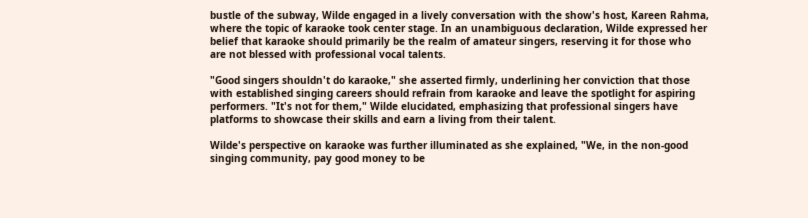bustle of the subway, Wilde engaged in a lively conversation with the show's host, Kareen Rahma, where the topic of karaoke took center stage. In an unambiguous declaration, Wilde expressed her belief that karaoke should primarily be the realm of amateur singers, reserving it for those who are not blessed with professional vocal talents.

"Good singers shouldn't do karaoke," she asserted firmly, underlining her conviction that those with established singing careers should refrain from karaoke and leave the spotlight for aspiring performers. "It's not for them," Wilde elucidated, emphasizing that professional singers have platforms to showcase their skills and earn a living from their talent.

Wilde's perspective on karaoke was further illuminated as she explained, "We, in the non-good singing community, pay good money to be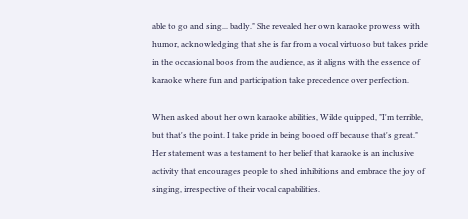able to go and sing... badly." She revealed her own karaoke prowess with humor, acknowledging that she is far from a vocal virtuoso but takes pride in the occasional boos from the audience, as it aligns with the essence of karaoke where fun and participation take precedence over perfection.

When asked about her own karaoke abilities, Wilde quipped, "I'm terrible, but that's the point. I take pride in being booed off because that's great." Her statement was a testament to her belief that karaoke is an inclusive activity that encourages people to shed inhibitions and embrace the joy of singing, irrespective of their vocal capabilities.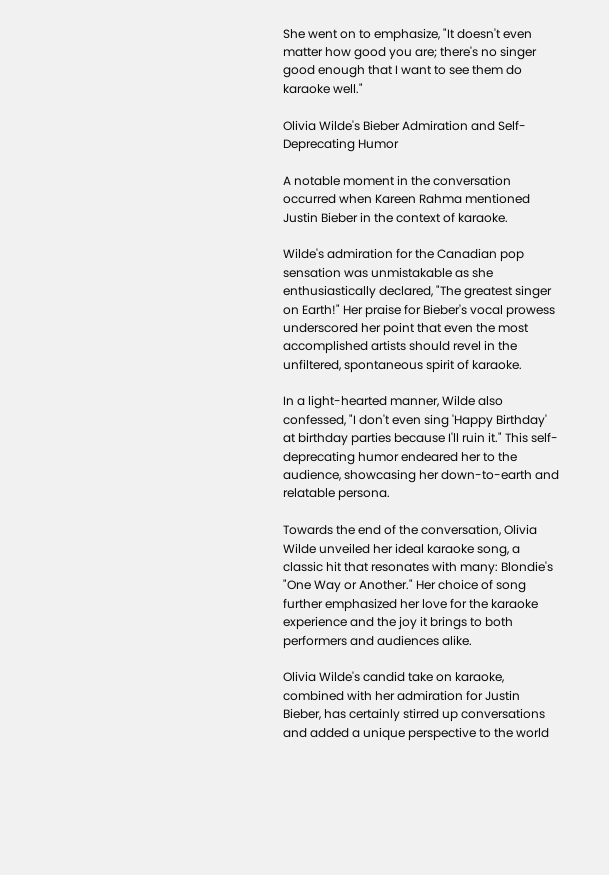She went on to emphasize, "It doesn't even matter how good you are; there's no singer good enough that I want to see them do karaoke well."

Olivia Wilde's Bieber Admiration and Self-Deprecating Humor

A notable moment in the conversation occurred when Kareen Rahma mentioned Justin Bieber in the context of karaoke.

Wilde's admiration for the Canadian pop sensation was unmistakable as she enthusiastically declared, "The greatest singer on Earth!" Her praise for Bieber's vocal prowess underscored her point that even the most accomplished artists should revel in the unfiltered, spontaneous spirit of karaoke.

In a light-hearted manner, Wilde also confessed, "I don't even sing 'Happy Birthday' at birthday parties because I'll ruin it." This self-deprecating humor endeared her to the audience, showcasing her down-to-earth and relatable persona.

Towards the end of the conversation, Olivia Wilde unveiled her ideal karaoke song, a classic hit that resonates with many: Blondie's "One Way or Another." Her choice of song further emphasized her love for the karaoke experience and the joy it brings to both performers and audiences alike.

Olivia Wilde's candid take on karaoke, combined with her admiration for Justin Bieber, has certainly stirred up conversations and added a unique perspective to the world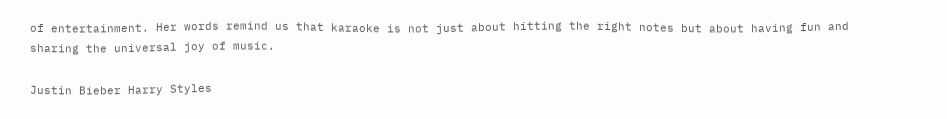of entertainment. Her words remind us that karaoke is not just about hitting the right notes but about having fun and sharing the universal joy of music.

Justin Bieber Harry Styles